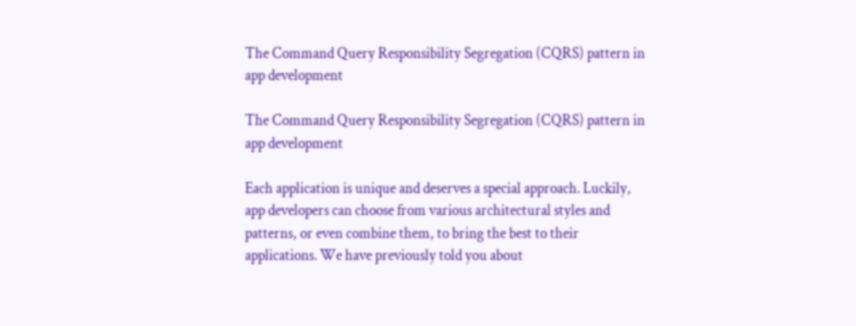The Command Query Responsibility Segregation (CQRS) pattern in app development

The Command Query Responsibility Segregation (CQRS) pattern in app development

Each application is unique and deserves a special approach. Luckily, app developers can choose from various architectural styles and patterns, or even combine them, to bring the best to their applications. We have previously told you about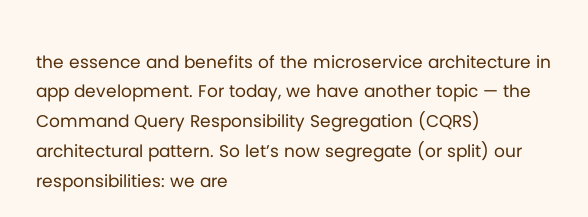the essence and benefits of the microservice architecture in app development. For today, we have another topic — the Command Query Responsibility Segregation (CQRS) architectural pattern. So let’s now segregate (or split) our responsibilities: we are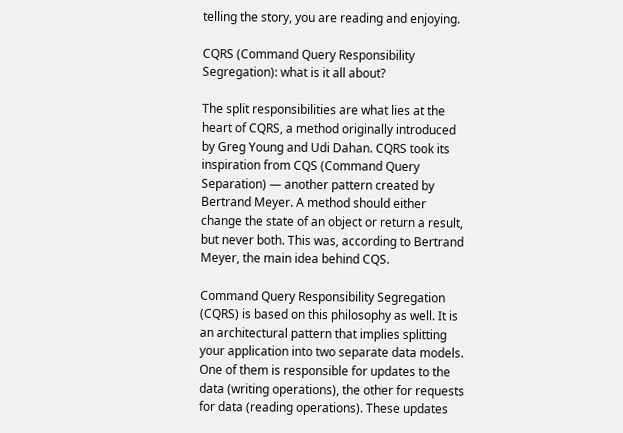telling the story, you are reading and enjoying.

CQRS (Command Query Responsibility Segregation): what is it all about?

The split responsibilities are what lies at the heart of CQRS, a method originally introduced by Greg Young and Udi Dahan. CQRS took its inspiration from CQS (Command Query Separation) — another pattern created by Bertrand Meyer. A method should either change the state of an object or return a result, but never both. This was, according to Bertrand Meyer, the main idea behind CQS.

Command Query Responsibility Segregation (CQRS) is based on this philosophy as well. It is an architectural pattern that implies splitting your application into two separate data models. One of them is responsible for updates to the data (writing operations), the other for requests for data (reading operations). These updates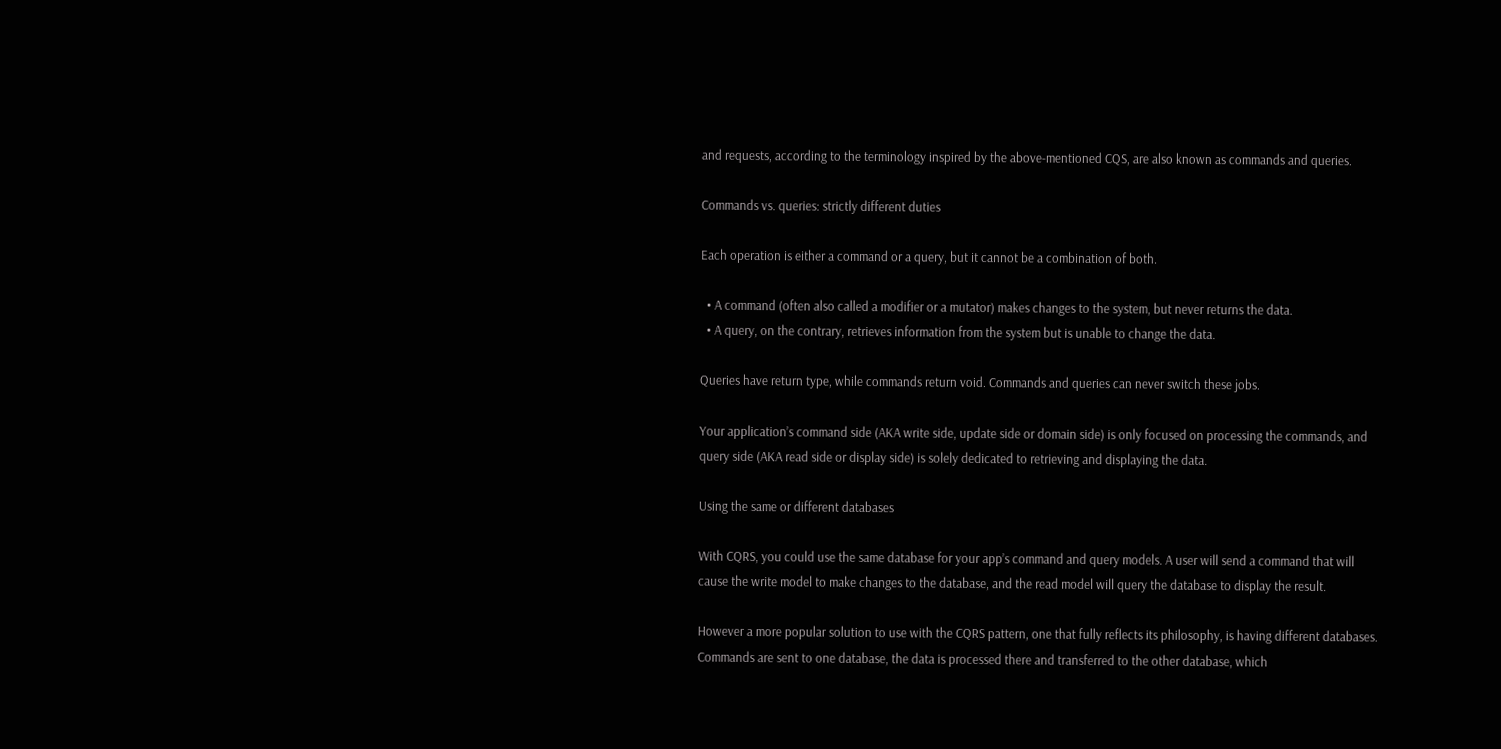and requests, according to the terminology inspired by the above-mentioned CQS, are also known as commands and queries.

Commands vs. queries: strictly different duties

Each operation is either a command or a query, but it cannot be a combination of both.

  • A command (often also called a modifier or a mutator) makes changes to the system, but never returns the data.
  • A query, on the contrary, retrieves information from the system but is unable to change the data.

Queries have return type, while commands return void. Commands and queries can never switch these jobs.

Your application’s command side (AKA write side, update side or domain side) is only focused on processing the commands, and query side (AKA read side or display side) is solely dedicated to retrieving and displaying the data.

Using the same or different databases

With CQRS, you could use the same database for your app’s command and query models. A user will send a command that will cause the write model to make changes to the database, and the read model will query the database to display the result.

However a more popular solution to use with the CQRS pattern, one that fully reflects its philosophy, is having different databases. Commands are sent to one database, the data is processed there and transferred to the other database, which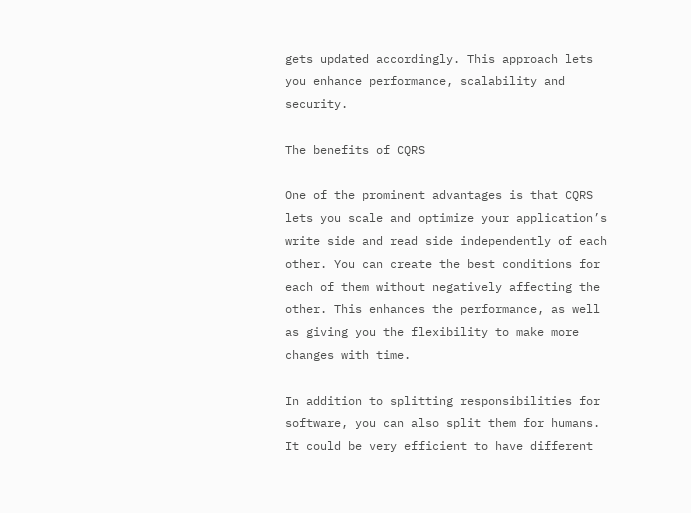gets updated accordingly. This approach lets you enhance performance, scalability and security.

The benefits of CQRS

One of the prominent advantages is that CQRS lets you scale and optimize your application’s write side and read side independently of each other. You can create the best conditions for each of them without negatively affecting the other. This enhances the performance, as well as giving you the flexibility to make more changes with time.

In addition to splitting responsibilities for software, you can also split them for humans. It could be very efficient to have different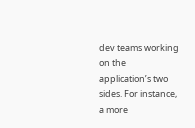dev teams working on the application’s two sides. For instance, a more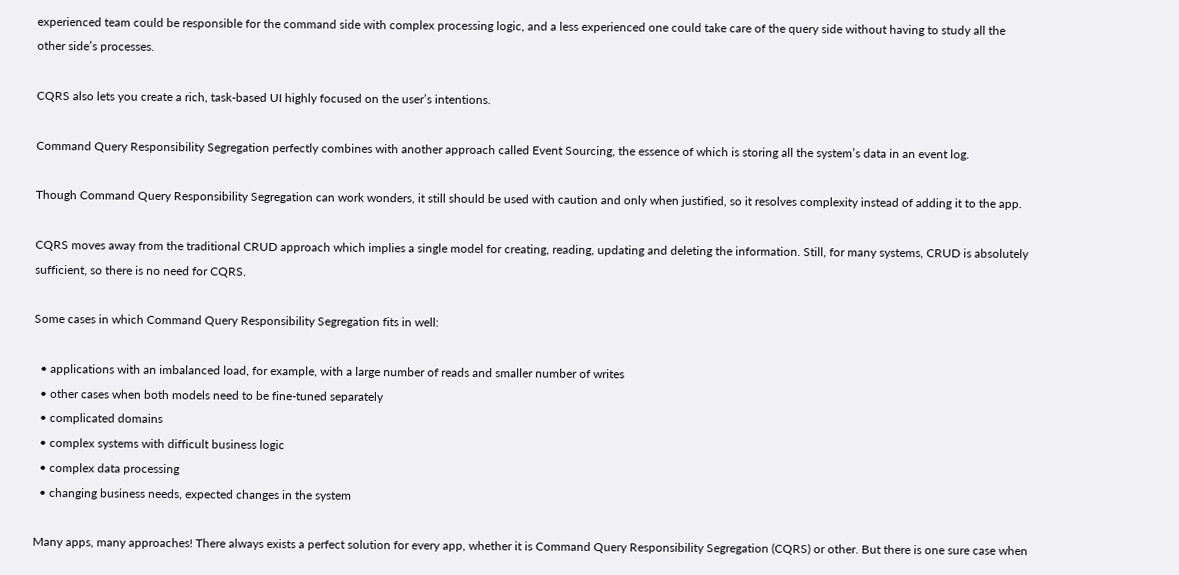experienced team could be responsible for the command side with complex processing logic, and a less experienced one could take care of the query side without having to study all the other side’s processes.

CQRS also lets you create a rich, task-based UI highly focused on the user’s intentions.

Command Query Responsibility Segregation perfectly combines with another approach called Event Sourcing, the essence of which is storing all the system’s data in an event log.

Though Command Query Responsibility Segregation can work wonders, it still should be used with caution and only when justified, so it resolves complexity instead of adding it to the app.

CQRS moves away from the traditional CRUD approach which implies a single model for creating, reading, updating and deleting the information. Still, for many systems, CRUD is absolutely sufficient, so there is no need for CQRS.

Some cases in which Command Query Responsibility Segregation fits in well:

  • applications with an imbalanced load, for example, with a large number of reads and smaller number of writes
  • other cases when both models need to be fine-tuned separately
  • complicated domains
  • complex systems with difficult business logic
  • complex data processing
  • changing business needs, expected changes in the system

Many apps, many approaches! There always exists a perfect solution for every app, whether it is Command Query Responsibility Segregation (CQRS) or other. But there is one sure case when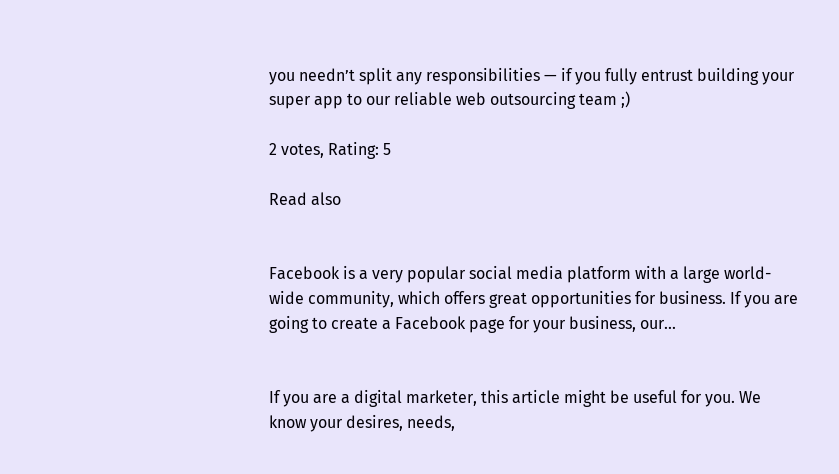you needn’t split any responsibilities — if you fully entrust building your super app to our reliable web outsourcing team ;)

2 votes, Rating: 5

Read also


Facebook is a very popular social media platform with a large world-wide community, which offers great opportunities for business. If you are going to create a Facebook page for your business, our...


If you are a digital marketer, this article might be useful for you. We know your desires, needs,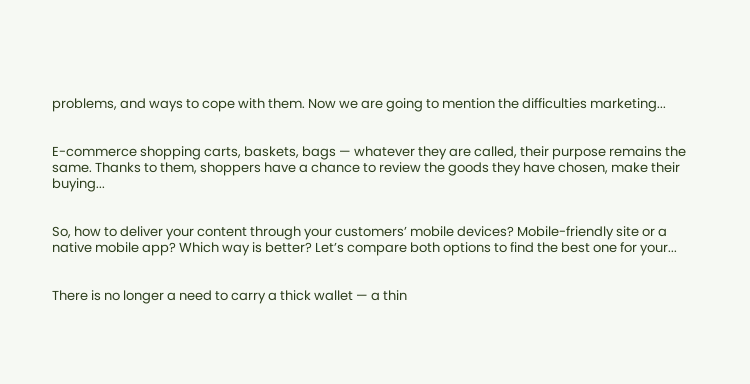problems, and ways to cope with them. Now we are going to mention the difficulties marketing...


E-commerce shopping carts, baskets, bags — whatever they are called, their purpose remains the same. Thanks to them, shoppers have a chance to review the goods they have chosen, make their buying...


So, how to deliver your content through your customers’ mobile devices? Mobile-friendly site or a native mobile app? Which way is better? Let’s compare both options to find the best one for your...


There is no longer a need to carry a thick wallet — a thin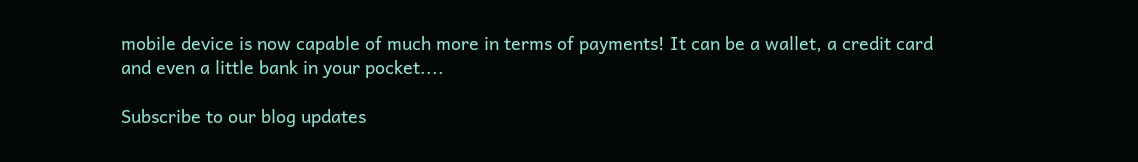mobile device is now capable of much more in terms of payments! It can be a wallet, a credit card and even a little bank in your pocket....

Subscribe to our blog updates